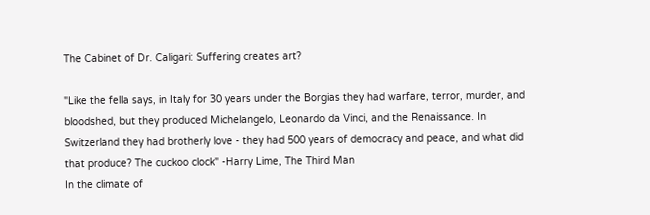The Cabinet of Dr. Caligari: Suffering creates art?

"Like the fella says, in Italy for 30 years under the Borgias they had warfare, terror, murder, and bloodshed, but they produced Michelangelo, Leonardo da Vinci, and the Renaissance. In Switzerland they had brotherly love - they had 500 years of democracy and peace, and what did that produce? The cuckoo clock" -Harry Lime, The Third Man
In the climate of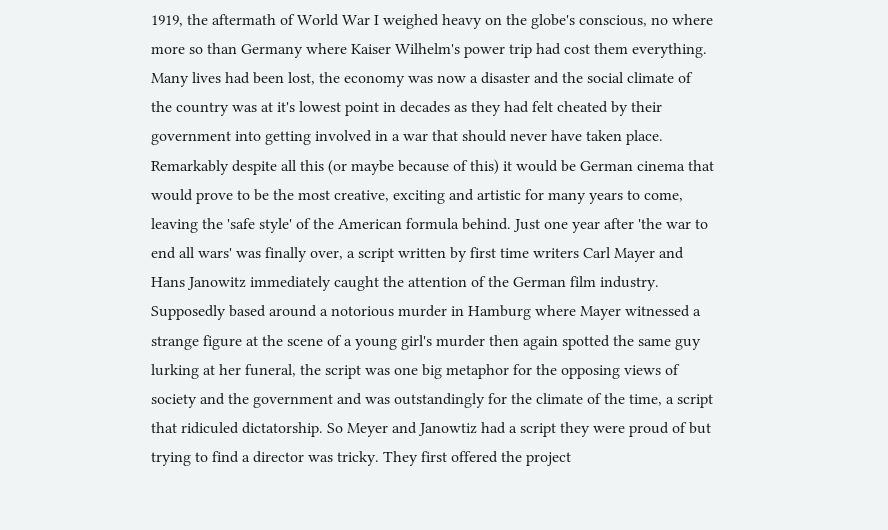1919, the aftermath of World War I weighed heavy on the globe's conscious, no where more so than Germany where Kaiser Wilhelm's power trip had cost them everything. Many lives had been lost, the economy was now a disaster and the social climate of the country was at it's lowest point in decades as they had felt cheated by their government into getting involved in a war that should never have taken place. Remarkably despite all this (or maybe because of this) it would be German cinema that would prove to be the most creative, exciting and artistic for many years to come, leaving the 'safe style' of the American formula behind. Just one year after 'the war to end all wars' was finally over, a script written by first time writers Carl Mayer and Hans Janowitz immediately caught the attention of the German film industry. Supposedly based around a notorious murder in Hamburg where Mayer witnessed a strange figure at the scene of a young girl's murder then again spotted the same guy lurking at her funeral, the script was one big metaphor for the opposing views of society and the government and was outstandingly for the climate of the time, a script that ridiculed dictatorship. So Meyer and Janowtiz had a script they were proud of but trying to find a director was tricky. They first offered the project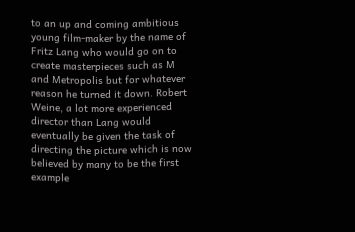to an up and coming ambitious young film-maker by the name of Fritz Lang who would go on to create masterpieces such as M and Metropolis but for whatever reason he turned it down. Robert Weine, a lot more experienced director than Lang would eventually be given the task of directing the picture which is now believed by many to be the first example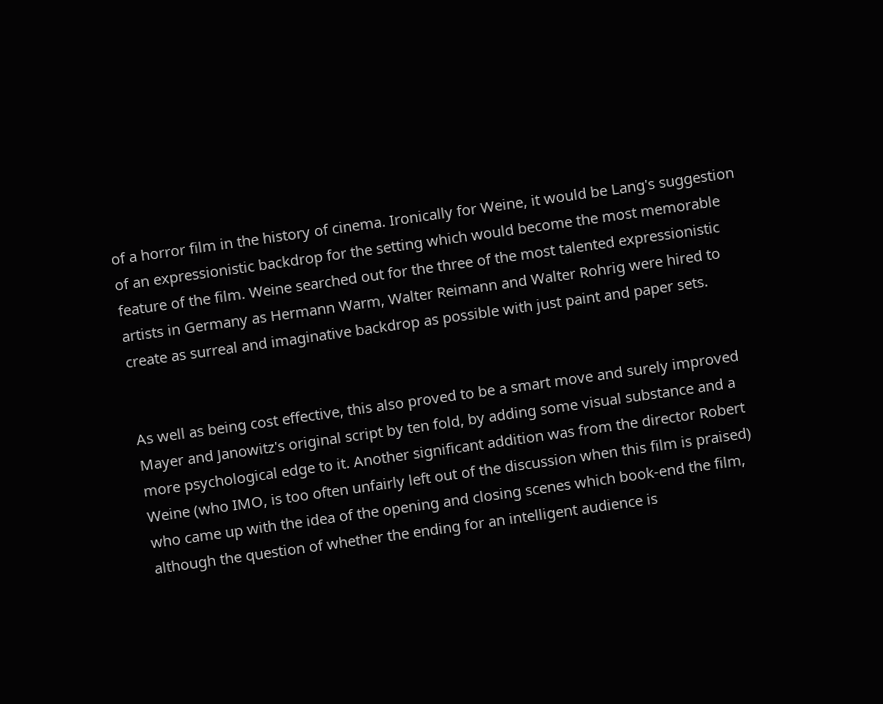of a horror film in the history of cinema. Ironically for Weine, it would be Lang's suggestion of an expressionistic backdrop for the setting which would become the most memorable feature of the film. Weine searched out for the three of the most talented expressionistic artists in Germany as Hermann Warm, Walter Reimann and Walter Rohrig were hired to create as surreal and imaginative backdrop as possible with just paint and paper sets.


As well as being cost effective, this also proved to be a smart move and surely improved Mayer and Janowitz's original script by ten fold, by adding some visual substance and a more psychological edge to it. Another significant addition was from the director Robert Weine (who IMO, is too often unfairly left out of the discussion when this film is praised) who came up with the idea of the opening and closing scenes which book-end the film, although the question of whether the ending for an intelligent audience is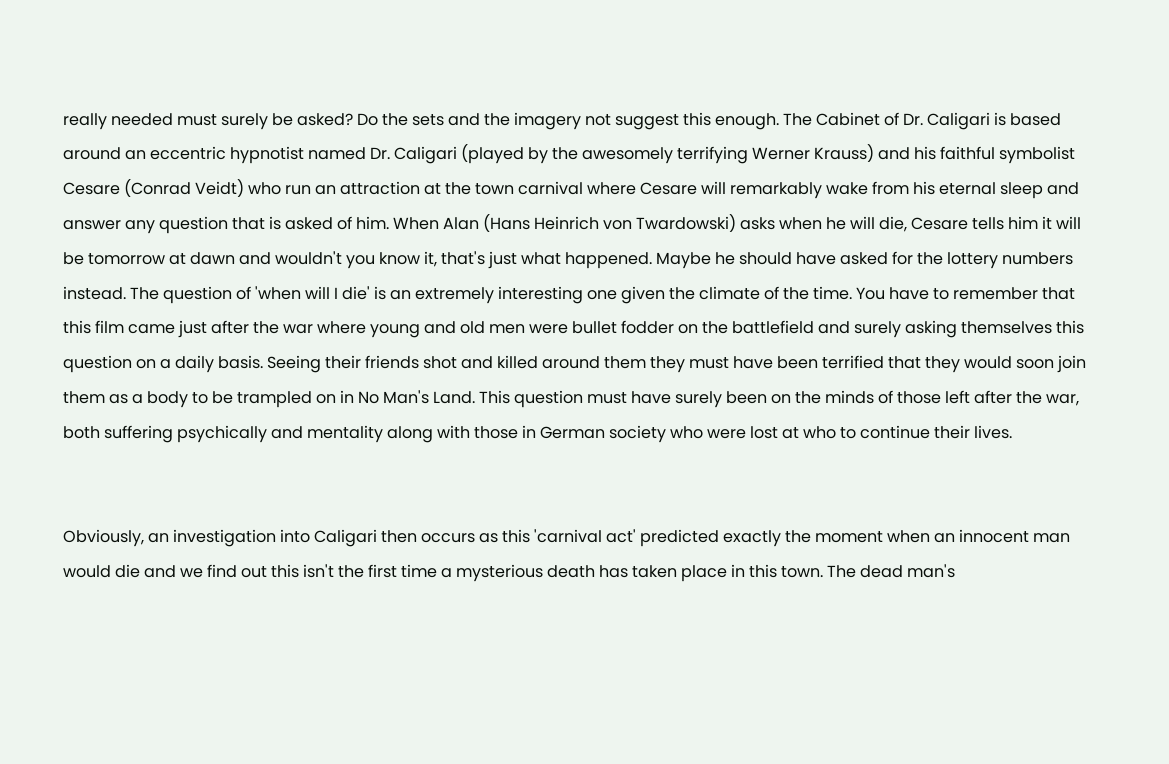really needed must surely be asked? Do the sets and the imagery not suggest this enough. The Cabinet of Dr. Caligari is based around an eccentric hypnotist named Dr. Caligari (played by the awesomely terrifying Werner Krauss) and his faithful symbolist Cesare (Conrad Veidt) who run an attraction at the town carnival where Cesare will remarkably wake from his eternal sleep and answer any question that is asked of him. When Alan (Hans Heinrich von Twardowski) asks when he will die, Cesare tells him it will be tomorrow at dawn and wouldn't you know it, that's just what happened. Maybe he should have asked for the lottery numbers instead. The question of 'when will I die' is an extremely interesting one given the climate of the time. You have to remember that this film came just after the war where young and old men were bullet fodder on the battlefield and surely asking themselves this question on a daily basis. Seeing their friends shot and killed around them they must have been terrified that they would soon join them as a body to be trampled on in No Man's Land. This question must have surely been on the minds of those left after the war, both suffering psychically and mentality along with those in German society who were lost at who to continue their lives.


Obviously, an investigation into Caligari then occurs as this 'carnival act' predicted exactly the moment when an innocent man would die and we find out this isn't the first time a mysterious death has taken place in this town. The dead man's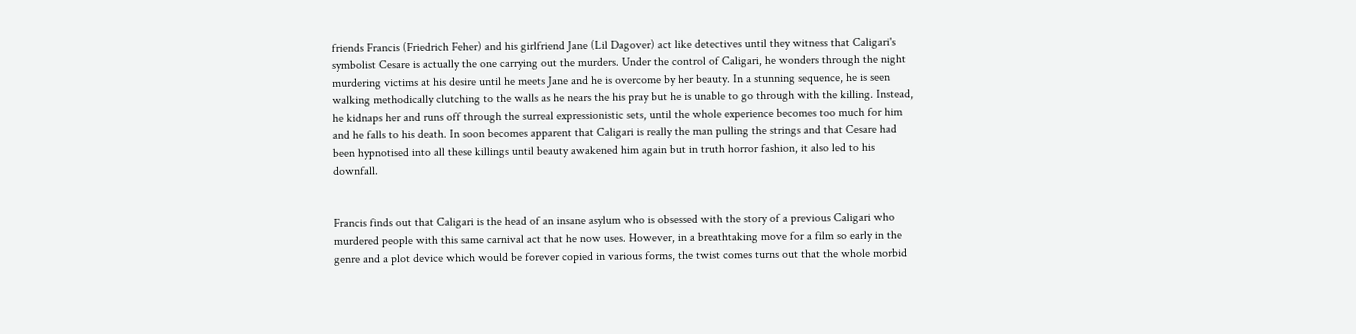friends Francis (Friedrich Feher) and his girlfriend Jane (Lil Dagover) act like detectives until they witness that Caligari's symbolist Cesare is actually the one carrying out the murders. Under the control of Caligari, he wonders through the night murdering victims at his desire until he meets Jane and he is overcome by her beauty. In a stunning sequence, he is seen walking methodically clutching to the walls as he nears the his pray but he is unable to go through with the killing. Instead, he kidnaps her and runs off through the surreal expressionistic sets, until the whole experience becomes too much for him and he falls to his death. In soon becomes apparent that Caligari is really the man pulling the strings and that Cesare had been hypnotised into all these killings until beauty awakened him again but in truth horror fashion, it also led to his downfall.


Francis finds out that Caligari is the head of an insane asylum who is obsessed with the story of a previous Caligari who murdered people with this same carnival act that he now uses. However, in a breathtaking move for a film so early in the genre and a plot device which would be forever copied in various forms, the twist comes turns out that the whole morbid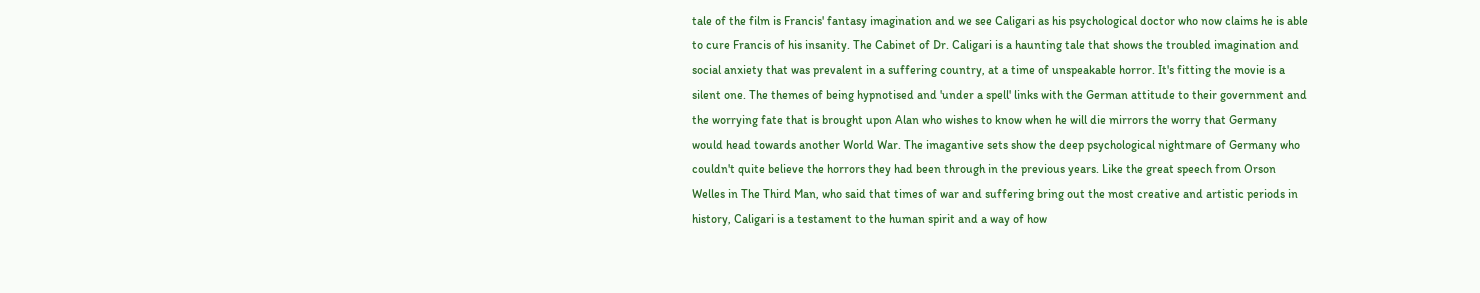tale of the film is Francis' fantasy imagination and we see Caligari as his psychological doctor who now claims he is able to cure Francis of his insanity. The Cabinet of Dr. Caligari is a haunting tale that shows the troubled imagination and social anxiety that was prevalent in a suffering country, at a time of unspeakable horror. It's fitting the movie is a silent one. The themes of being hypnotised and 'under a spell' links with the German attitude to their government and the worrying fate that is brought upon Alan who wishes to know when he will die mirrors the worry that Germany would head towards another World War. The imagantive sets show the deep psychological nightmare of Germany who couldn't quite believe the horrors they had been through in the previous years. Like the great speech from Orson Welles in The Third Man, who said that times of war and suffering bring out the most creative and artistic periods in history, Caligari is a testament to the human spirit and a way of how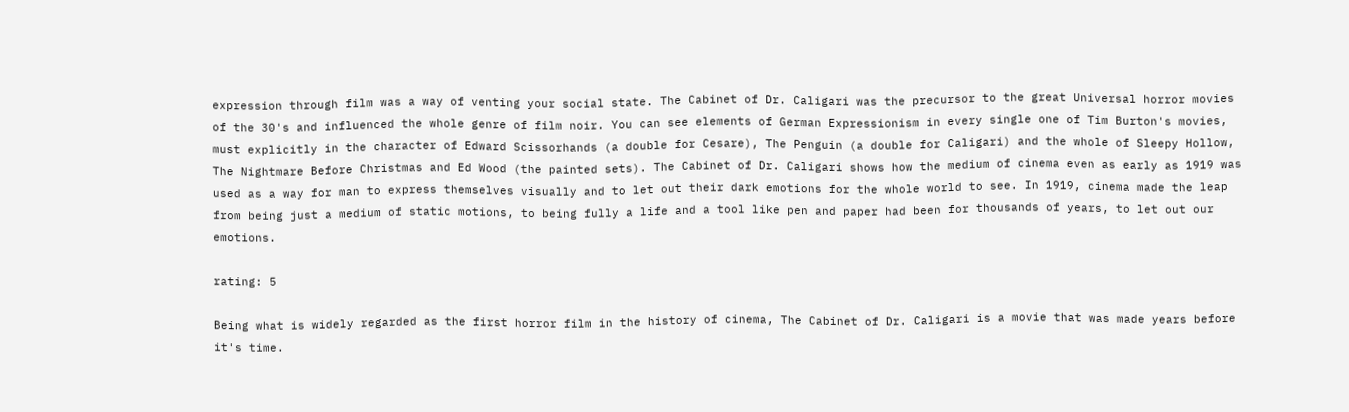expression through film was a way of venting your social state. The Cabinet of Dr. Caligari was the precursor to the great Universal horror movies of the 30's and influenced the whole genre of film noir. You can see elements of German Expressionism in every single one of Tim Burton's movies, must explicitly in the character of Edward Scissorhands (a double for Cesare), The Penguin (a double for Caligari) and the whole of Sleepy Hollow, The Nightmare Before Christmas and Ed Wood (the painted sets). The Cabinet of Dr. Caligari shows how the medium of cinema even as early as 1919 was used as a way for man to express themselves visually and to let out their dark emotions for the whole world to see. In 1919, cinema made the leap from being just a medium of static motions, to being fully a life and a tool like pen and paper had been for thousands of years, to let out our emotions.

rating: 5

Being what is widely regarded as the first horror film in the history of cinema, The Cabinet of Dr. Caligari is a movie that was made years before it's time.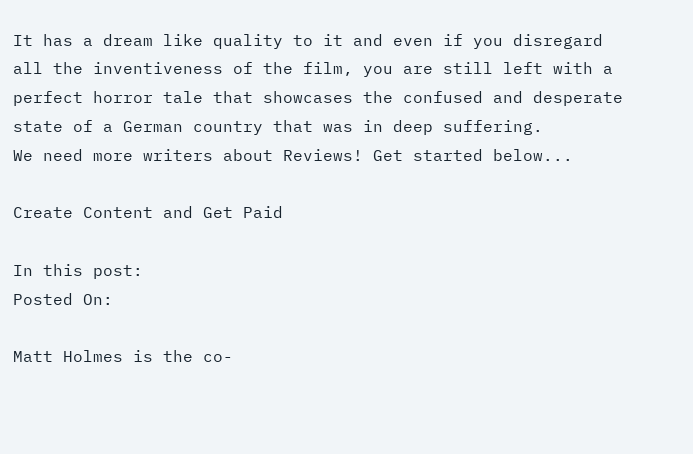It has a dream like quality to it and even if you disregard all the inventiveness of the film, you are still left with a perfect horror tale that showcases the confused and desperate state of a German country that was in deep suffering.
We need more writers about Reviews! Get started below...

Create Content and Get Paid

In this post:
Posted On:

Matt Holmes is the co-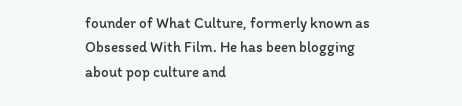founder of What Culture, formerly known as Obsessed With Film. He has been blogging about pop culture and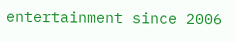entertainment since 2006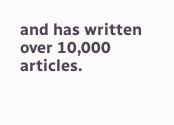and has written over 10,000 articles.